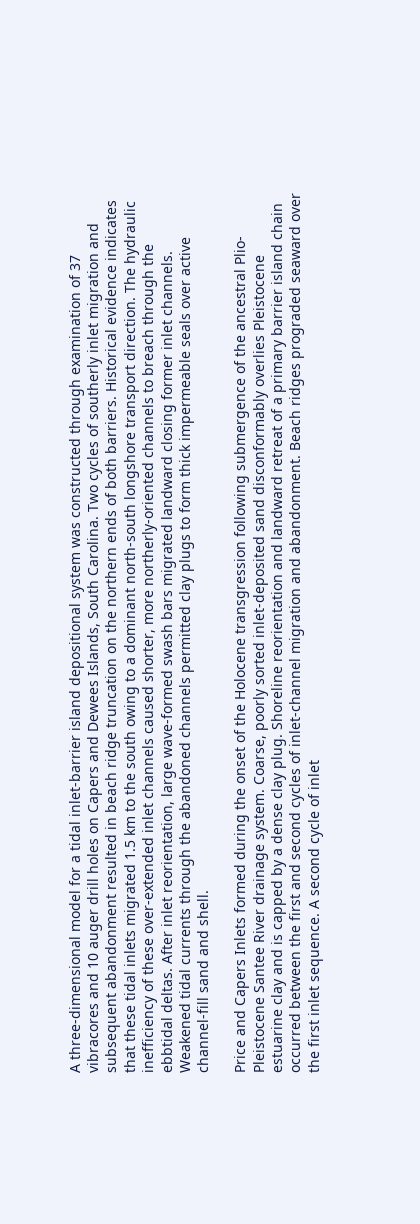A three-dimensional model for a tidal inlet-barrier island depositional system was constructed through examination of 37 vibracores and 10 auger drill holes on Capers and Dewees Islands, South Carolina. Two cycles of southerly inlet migration and subsequent abandonment resulted in beach ridge truncation on the northern ends of both barriers. Historical evidence indicates that these tidal inlets migrated 1.5 km to the south owing to a dominant north-south longshore transport direction. The hydraulic inefficiency of these over-extended inlet channels caused shorter, more northerly-oriented channels to breach through the ebbtidal deltas. After inlet reorientation, large wave-formed swash bars migrated landward closing former inlet channels. Weakened tidal currents through the abandoned channels permitted clay plugs to form thick impermeable seals over active channel-fill sand and shell.

Price and Capers Inlets formed during the onset of the Holocene transgression following submergence of the ancestral Plio-Pleistocene Santee River drainage system. Coarse, poorly sorted inlet-deposited sand disconformably overlies Pleistocene estuarine clay and is capped by a dense clay plug. Shoreline reorientation and landward retreat of a primary barrier island chain occurred between the first and second cycles of inlet-channel migration and abandonment. Beach ridges prograded seaward over the first inlet sequence. A second cycle of inlet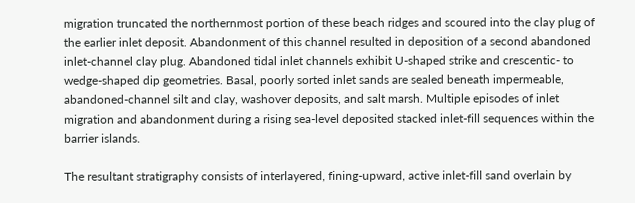migration truncated the northernmost portion of these beach ridges and scoured into the clay plug of the earlier inlet deposit. Abandonment of this channel resulted in deposition of a second abandoned inlet-channel clay plug. Abandoned tidal inlet channels exhibit U-shaped strike and crescentic- to wedge-shaped dip geometries. Basal, poorly sorted inlet sands are sealed beneath impermeable, abandoned-channel silt and clay, washover deposits, and salt marsh. Multiple episodes of inlet migration and abandonment during a rising sea-level deposited stacked inlet-fill sequences within the barrier islands.

The resultant stratigraphy consists of interlayered, fining-upward, active inlet-fill sand overlain by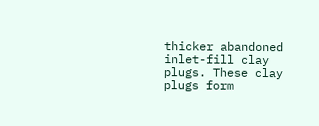thicker abandoned inlet-fill clay plugs. These clay plugs form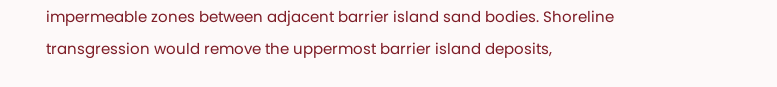impermeable zones between adjacent barrier island sand bodies. Shoreline transgression would remove the uppermost barrier island deposits,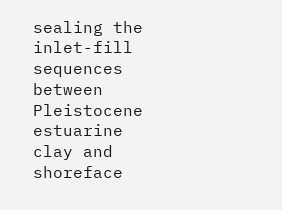sealing the inlet-fill sequences between Pleistocene estuarine clay and shoreface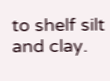to shelf silt and clay.